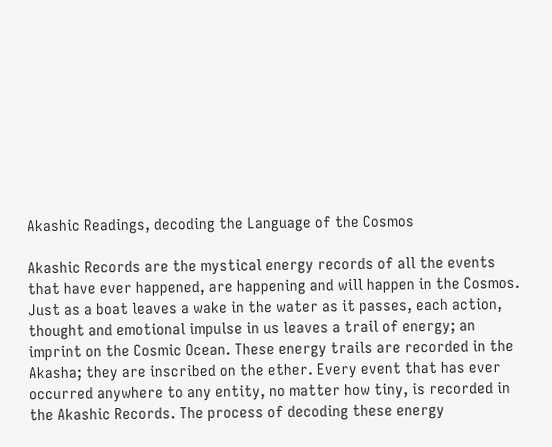Akashic Readings, decoding the Language of the Cosmos

Akashic Records are the mystical energy records of all the events that have ever happened, are happening and will happen in the Cosmos.  Just as a boat leaves a wake in the water as it passes, each action, thought and emotional impulse in us leaves a trail of energy; an imprint on the Cosmic Ocean. These energy trails are recorded in the Akasha; they are inscribed on the ether. Every event that has ever occurred anywhere to any entity, no matter how tiny, is recorded in the Akashic Records. The process of decoding these energy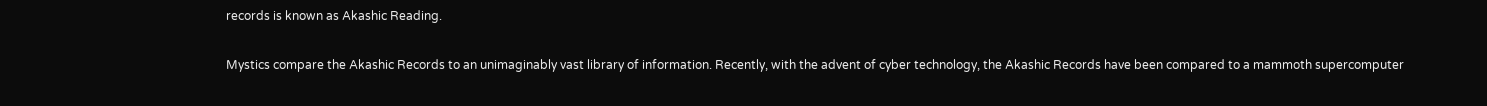records is known as Akashic Reading.

Mystics compare the Akashic Records to an unimaginably vast library of information. Recently, with the advent of cyber technology, the Akashic Records have been compared to a mammoth supercomputer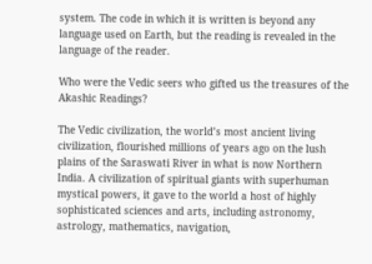system. The code in which it is written is beyond any language used on Earth, but the reading is revealed in the language of the reader.

Who were the Vedic seers who gifted us the treasures of the Akashic Readings?

The Vedic civilization, the world’s most ancient living civilization, flourished millions of years ago on the lush plains of the Saraswati River in what is now Northern India. A civilization of spiritual giants with superhuman mystical powers, it gave to the world a host of highly sophisticated sciences and arts, including astronomy, astrology, mathematics, navigation,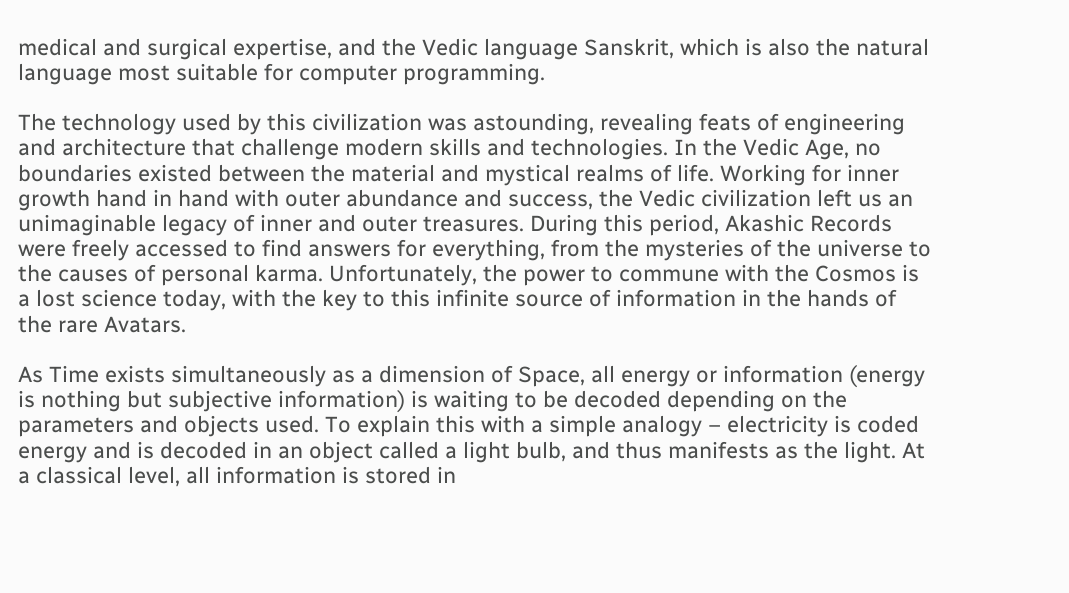medical and surgical expertise, and the Vedic language Sanskrit, which is also the natural language most suitable for computer programming.

The technology used by this civilization was astounding, revealing feats of engineering and architecture that challenge modern skills and technologies. In the Vedic Age, no boundaries existed between the material and mystical realms of life. Working for inner growth hand in hand with outer abundance and success, the Vedic civilization left us an unimaginable legacy of inner and outer treasures. During this period, Akashic Records were freely accessed to find answers for everything, from the mysteries of the universe to the causes of personal karma. Unfortunately, the power to commune with the Cosmos is a lost science today, with the key to this infinite source of information in the hands of the rare Avatars.

As Time exists simultaneously as a dimension of Space, all energy or information (energy is nothing but subjective information) is waiting to be decoded depending on the parameters and objects used. To explain this with a simple analogy – electricity is coded energy and is decoded in an object called a light bulb, and thus manifests as the light. At a classical level, all information is stored in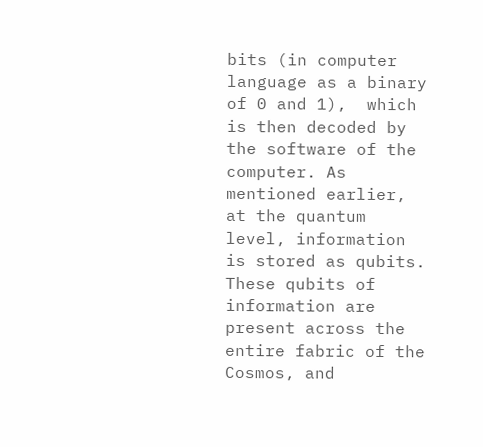bits (in computer language as a binary of 0 and 1),  which is then decoded by the software of the computer. As mentioned earlier, at the quantum level, information is stored as qubits. These qubits of information are present across the entire fabric of the Cosmos, and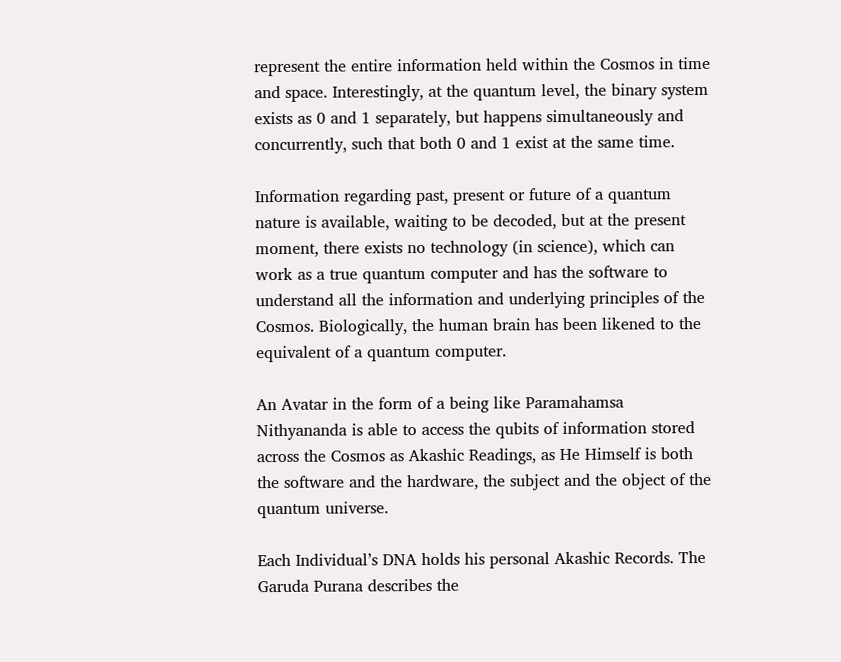represent the entire information held within the Cosmos in time and space. Interestingly, at the quantum level, the binary system exists as 0 and 1 separately, but happens simultaneously and concurrently, such that both 0 and 1 exist at the same time.

Information regarding past, present or future of a quantum nature is available, waiting to be decoded, but at the present moment, there exists no technology (in science), which can work as a true quantum computer and has the software to understand all the information and underlying principles of the Cosmos. Biologically, the human brain has been likened to the equivalent of a quantum computer.

An Avatar in the form of a being like Paramahamsa Nithyananda is able to access the qubits of information stored across the Cosmos as Akashic Readings, as He Himself is both the software and the hardware, the subject and the object of the quantum universe.

Each Individual’s DNA holds his personal Akashic Records. The Garuda Purana describes the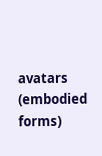avatars (embodied forms)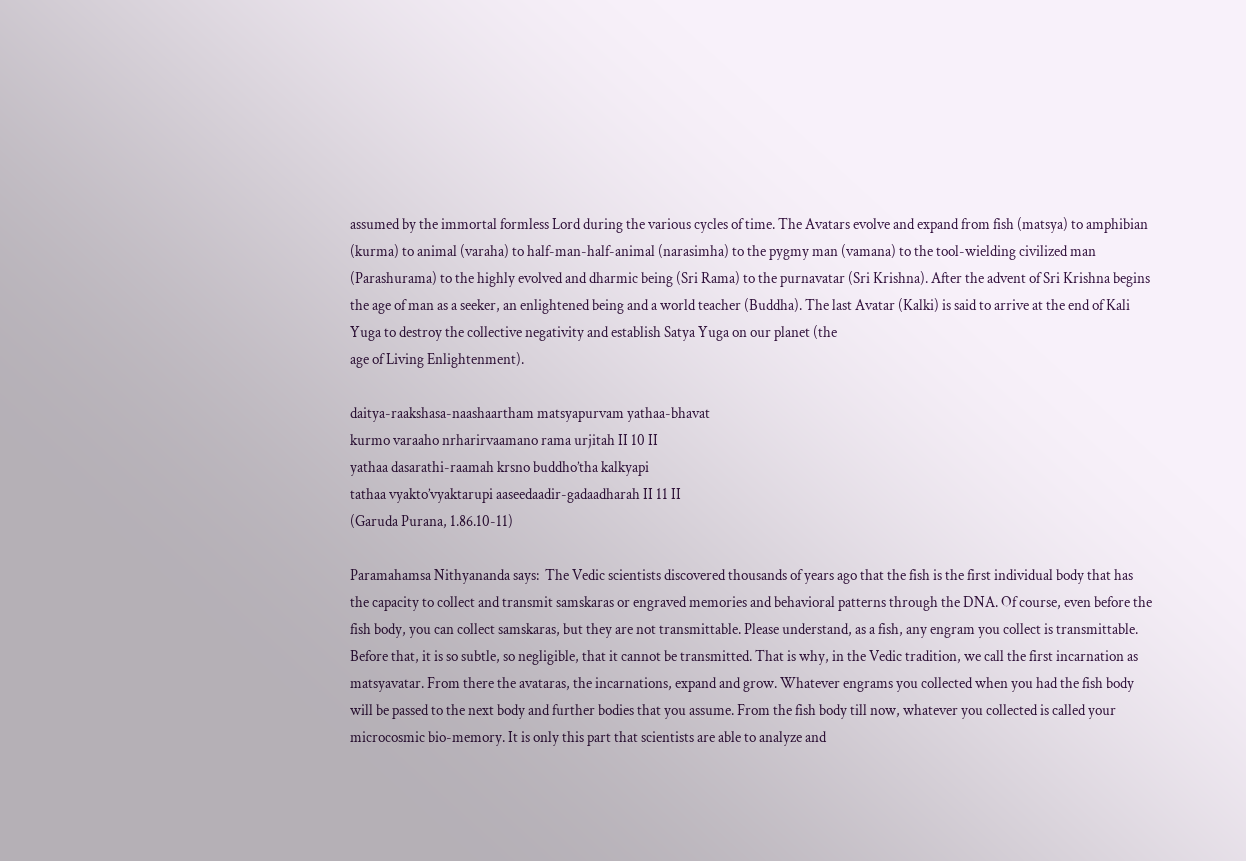assumed by the immortal formless Lord during the various cycles of time. The Avatars evolve and expand from fish (matsya) to amphibian (kurma) to animal (varaha) to half-man-half-animal (narasimha) to the pygmy man (vamana) to the tool-wielding civilized man (Parashurama) to the highly evolved and dharmic being (Sri Rama) to the purnavatar (Sri Krishna). After the advent of Sri Krishna begins the age of man as a seeker, an enlightened being and a world teacher (Buddha). The last Avatar (Kalki) is said to arrive at the end of Kali Yuga to destroy the collective negativity and establish Satya Yuga on our planet (the
age of Living Enlightenment).

daitya-raakshasa-naashaartham matsyapurvam yathaa-bhavat
kurmo varaaho nrharirvaamano rama urjitah II 10 II
yathaa dasarathi-raamah krsno buddho’tha kalkyapi
tathaa vyakto’vyaktarupi aaseedaadir-gadaadharah II 11 II
(Garuda Purana, 1.86.10-11)

Paramahamsa Nithyananda says:  The Vedic scientists discovered thousands of years ago that the fish is the first individual body that has the capacity to collect and transmit samskaras or engraved memories and behavioral patterns through the DNA. Of course, even before the fish body, you can collect samskaras, but they are not transmittable. Please understand, as a fish, any engram you collect is transmittable. Before that, it is so subtle, so negligible, that it cannot be transmitted. That is why, in the Vedic tradition, we call the first incarnation as matsyavatar. From there the avataras, the incarnations, expand and grow. Whatever engrams you collected when you had the fish body will be passed to the next body and further bodies that you assume. From the fish body till now, whatever you collected is called your microcosmic bio-memory. It is only this part that scientists are able to analyze and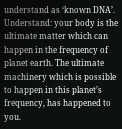understand as ‘known DNA’.
Understand: your body is the ultimate matter which can happen in the frequency of planet earth. The ultimate machinery which is possible to happen in this planet’s frequency, has happened to you.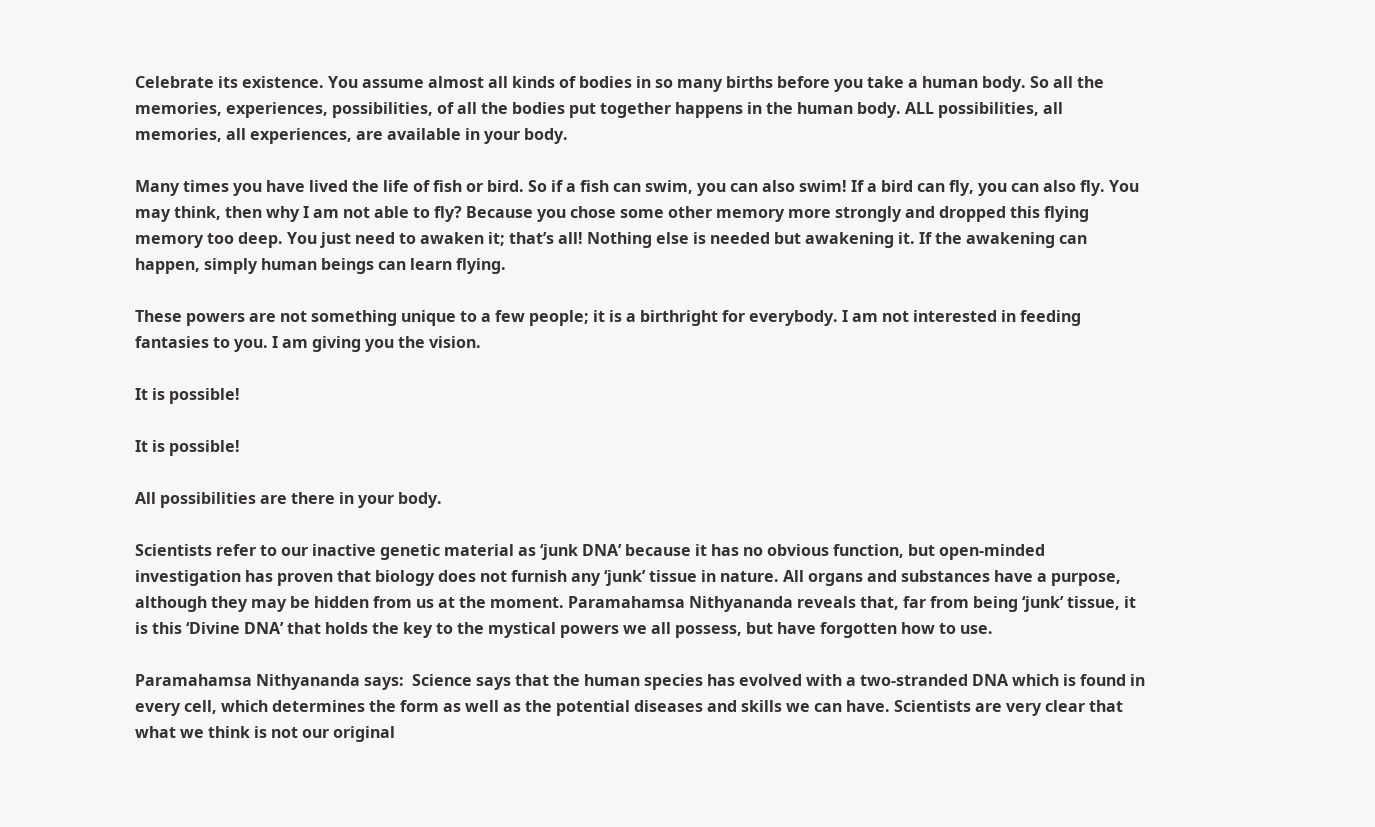Celebrate its existence. You assume almost all kinds of bodies in so many births before you take a human body. So all the memories, experiences, possibilities, of all the bodies put together happens in the human body. ALL possibilities, all memories, all experiences, are available in your body.

Many times you have lived the life of fish or bird. So if a fish can swim, you can also swim! If a bird can fly, you can also fly. You may think, then why I am not able to fly? Because you chose some other memory more strongly and dropped this flying memory too deep. You just need to awaken it; that’s all! Nothing else is needed but awakening it. If the awakening can happen, simply human beings can learn flying.

These powers are not something unique to a few people; it is a birthright for everybody. I am not interested in feeding fantasies to you. I am giving you the vision.

It is possible!

It is possible!

All possibilities are there in your body.

Scientists refer to our inactive genetic material as ‘junk DNA’ because it has no obvious function, but open-minded investigation has proven that biology does not furnish any ‘junk’ tissue in nature. All organs and substances have a purpose, although they may be hidden from us at the moment. Paramahamsa Nithyananda reveals that, far from being ‘junk’ tissue, it is this ‘Divine DNA’ that holds the key to the mystical powers we all possess, but have forgotten how to use.

Paramahamsa Nithyananda says:  Science says that the human species has evolved with a two-stranded DNA which is found in every cell, which determines the form as well as the potential diseases and skills we can have. Scientists are very clear that what we think is not our original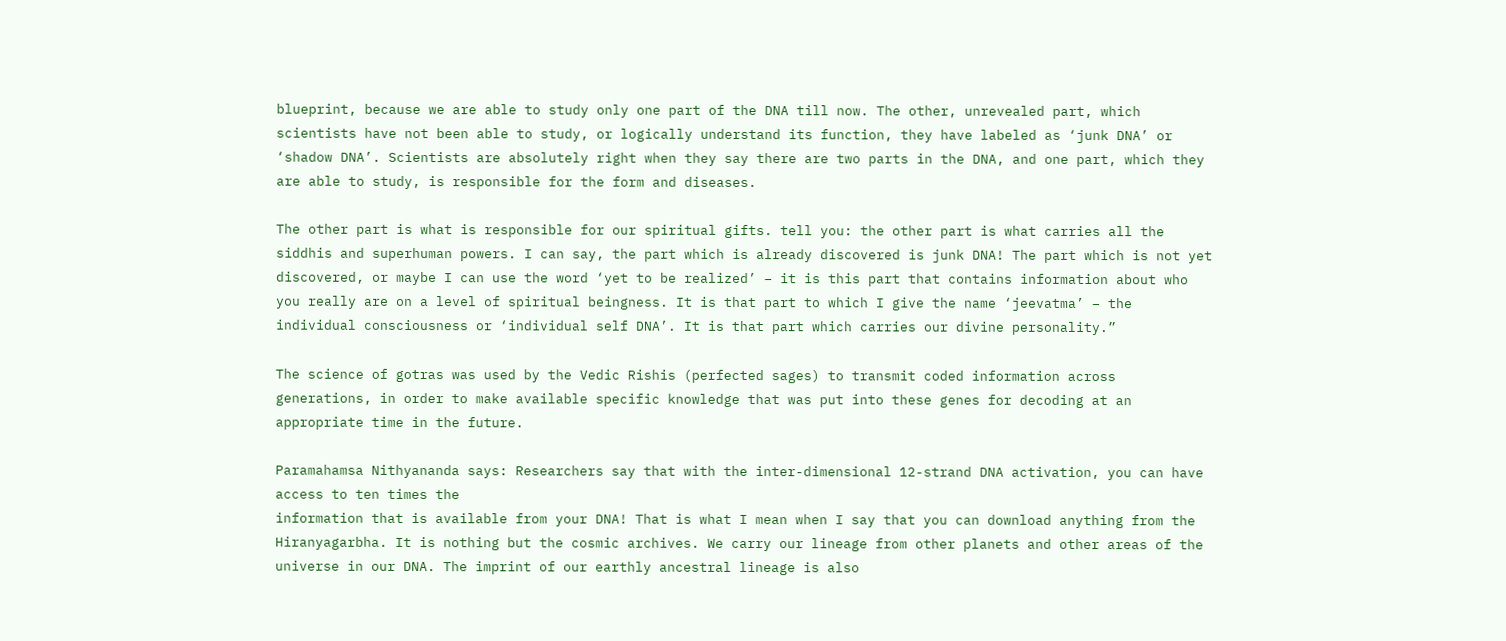blueprint, because we are able to study only one part of the DNA till now. The other, unrevealed part, which scientists have not been able to study, or logically understand its function, they have labeled as ‘junk DNA’ or ‘shadow DNA’. Scientists are absolutely right when they say there are two parts in the DNA, and one part, which they are able to study, is responsible for the form and diseases.

The other part is what is responsible for our spiritual gifts. tell you: the other part is what carries all the siddhis and superhuman powers. I can say, the part which is already discovered is junk DNA! The part which is not yet discovered, or maybe I can use the word ‘yet to be realized’ – it is this part that contains information about who you really are on a level of spiritual beingness. It is that part to which I give the name ‘jeevatma’ – the individual consciousness or ‘individual self DNA’. It is that part which carries our divine personality.”

The science of gotras was used by the Vedic Rishis (perfected sages) to transmit coded information across generations, in order to make available specific knowledge that was put into these genes for decoding at an appropriate time in the future.

Paramahamsa Nithyananda says: Researchers say that with the inter-dimensional 12-strand DNA activation, you can have access to ten times the
information that is available from your DNA! That is what I mean when I say that you can download anything from the Hiranyagarbha. It is nothing but the cosmic archives. We carry our lineage from other planets and other areas of the universe in our DNA. The imprint of our earthly ancestral lineage is also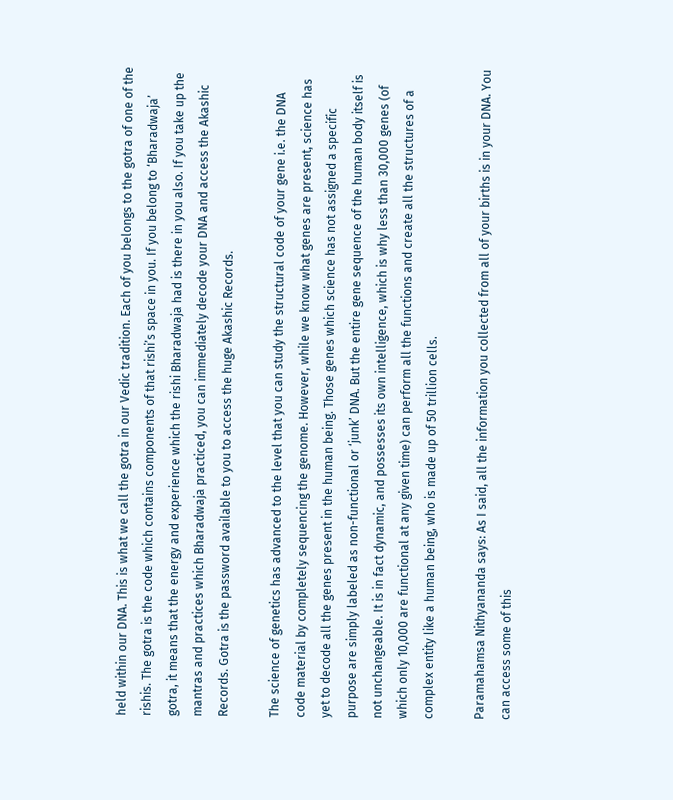held within our DNA. This is what we call the gotra in our Vedic tradition. Each of you belongs to the gotra of one of the rishis. The gotra is the code which contains components of that rishi’s space in you. If you belong to ‘Bharadwaja’ gotra, it means that the energy and experience which the rishi Bharadwaja had is there in you also. If you take up the mantras and practices which Bharadwaja practiced, you can immediately decode your DNA and access the Akashic Records. Gotra is the password available to you to access the huge Akashic Records.

The science of genetics has advanced to the level that you can study the structural code of your gene i.e. the DNA code material by completely sequencing the genome. However, while we know what genes are present, science has yet to decode all the genes present in the human being. Those genes which science has not assigned a specific purpose are simply labeled as non-functional or ‘junk’ DNA. But the entire gene sequence of the human body itself is not unchangeable. It is in fact dynamic, and possesses its own intelligence, which is why less than 30,000 genes (of which only 10,000 are functional at any given time) can perform all the functions and create all the structures of a complex entity like a human being, who is made up of 50 trillion cells.

Paramahamsa Nithyananda says: As I said, all the information you collected from all of your births is in your DNA. You can access some of this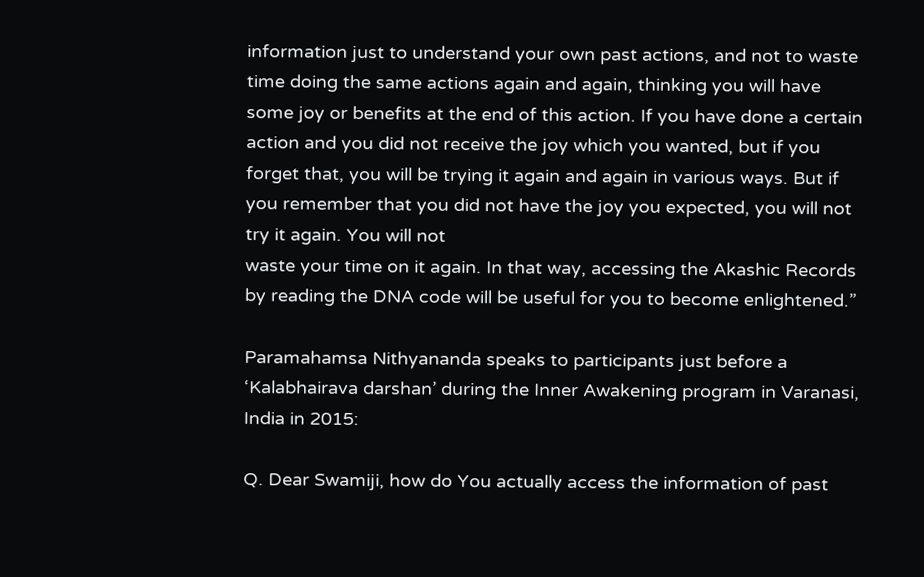information just to understand your own past actions, and not to waste time doing the same actions again and again, thinking you will have some joy or benefits at the end of this action. If you have done a certain action and you did not receive the joy which you wanted, but if you forget that, you will be trying it again and again in various ways. But if you remember that you did not have the joy you expected, you will not try it again. You will not
waste your time on it again. In that way, accessing the Akashic Records by reading the DNA code will be useful for you to become enlightened.”

Paramahamsa Nithyananda speaks to participants just before a ‘Kalabhairava darshan’ during the Inner Awakening program in Varanasi, India in 2015:

Q. Dear Swamiji, how do You actually access the information of past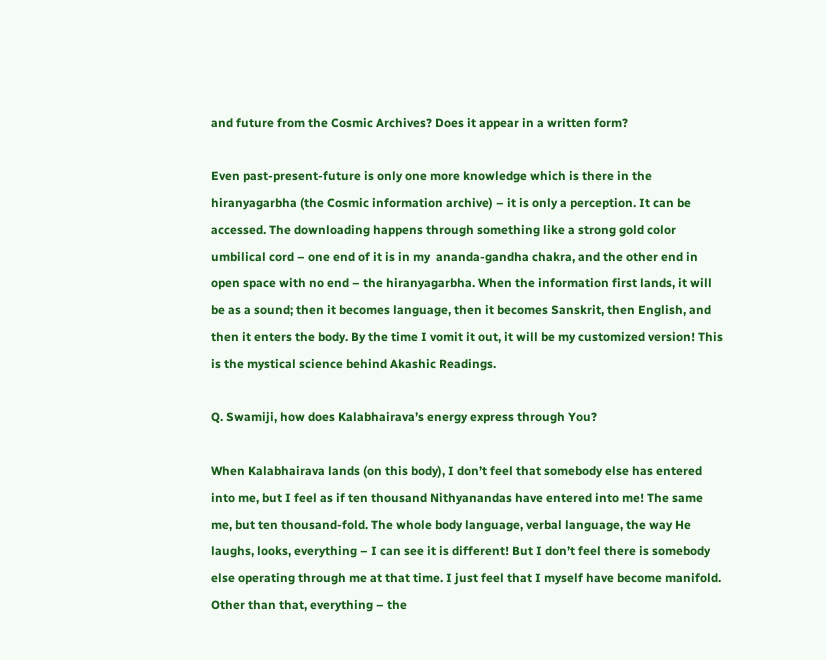and future from the Cosmic Archives? Does it appear in a written form?

Even past-present-future is only one more knowledge which is there in the hiranyagarbha (the Cosmic information archive) – it is only a perception. It can be accessed. The downloading happens through something like a strong gold color umbilical cord – one end of it is in my  ananda-gandha chakra, and the other end in open space with no end – the hiranyagarbha. When the information first lands, it will be as a sound; then it becomes language, then it becomes Sanskrit, then English, and then it enters the body. By the time I vomit it out, it will be my customized version! This is the mystical science behind Akashic Readings.

Q. Swamiji, how does Kalabhairava’s energy express through You?

When Kalabhairava lands (on this body), I don’t feel that somebody else has entered into me, but I feel as if ten thousand Nithyanandas have entered into me! The same me, but ten thousand-fold. The whole body language, verbal language, the way He laughs, looks, everything – I can see it is different! But I don’t feel there is somebody else operating through me at that time. I just feel that I myself have become manifold. Other than that, everything – the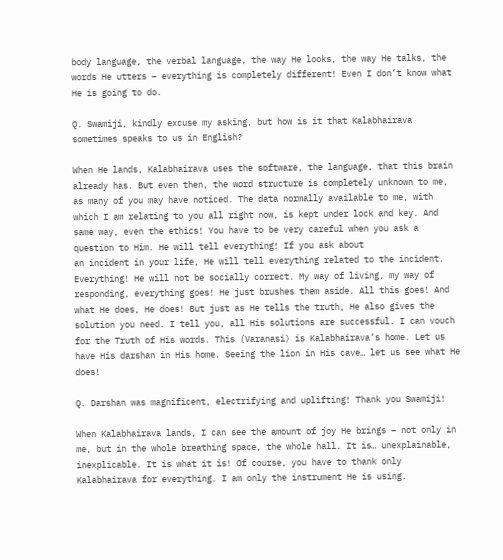body language, the verbal language, the way He looks, the way He talks, the words He utters – everything is completely different! Even I don’t know what He is going to do.

Q. Swamiji, kindly excuse my asking, but how is it that Kalabhairava sometimes speaks to us in English?

When He lands, Kalabhairava uses the software, the language, that this brain already has. But even then, the word structure is completely unknown to me, as many of you may have noticed. The data normally available to me, with which I am relating to you all right now, is kept under lock and key. And same way, even the ethics! You have to be very careful when you ask a question to Him. He will tell everything! If you ask about
an incident in your life, He will tell everything related to the incident. Everything! He will not be socially correct. My way of living, my way of
responding, everything goes! He just brushes them aside. All this goes! And what He does, He does! But just as He tells the truth, He also gives the
solution you need. I tell you, all His solutions are successful. I can vouch for the Truth of His words. This (Varanasi) is Kalabhairava’s home. Let us have His darshan in His home. Seeing the lion in His cave… let us see what He does!

Q. Darshan was magnificent, electrifying and uplifting! Thank you Swamiji!

When Kalabhairava lands, I can see the amount of joy He brings – not only in me, but in the whole breathing space, the whole hall. It is… unexplainable, inexplicable. It is what it is! Of course, you have to thank only Kalabhairava for everything. I am only the instrument He is using.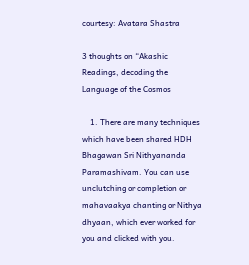courtesy: Avatara Shastra

3 thoughts on “Akashic Readings, decoding the Language of the Cosmos

    1. There are many techniques which have been shared HDH Bhagawan Sri Nithyananda Paramashivam. You can use unclutching or completion or mahavaakya chanting or Nithya dhyaan, which ever worked for you and clicked with you.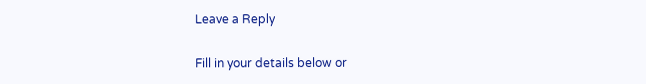Leave a Reply

Fill in your details below or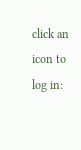click an icon to log in: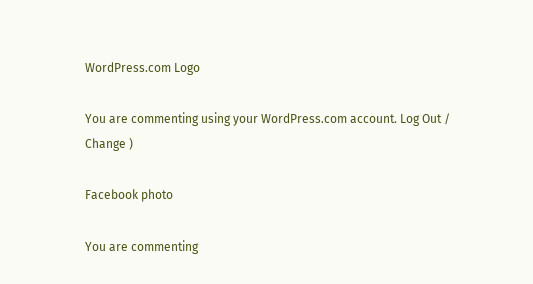WordPress.com Logo

You are commenting using your WordPress.com account. Log Out /  Change )

Facebook photo

You are commenting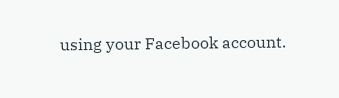using your Facebook account.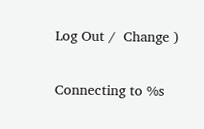Log Out /  Change )

Connecting to %s